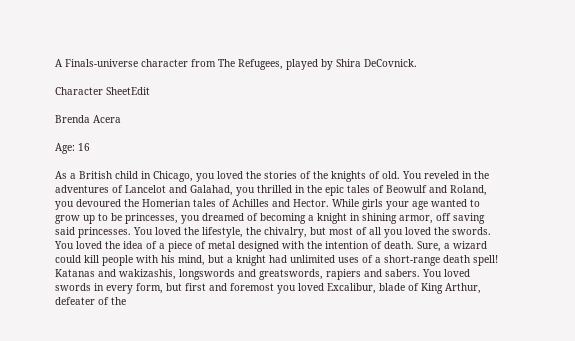A Finals-universe character from The Refugees, played by Shira DeCovnick.

Character SheetEdit

Brenda Acera

Age: 16

As a British child in Chicago, you loved the stories of the knights of old. You reveled in the adventures of Lancelot and Galahad, you thrilled in the epic tales of Beowulf and Roland, you devoured the Homerian tales of Achilles and Hector. While girls your age wanted to grow up to be princesses, you dreamed of becoming a knight in shining armor, off saving said princesses. You loved the lifestyle, the chivalry, but most of all you loved the swords. You loved the idea of a piece of metal designed with the intention of death. Sure, a wizard could kill people with his mind, but a knight had unlimited uses of a short-range death spell! Katanas and wakizashis, longswords and greatswords, rapiers and sabers. You loved swords in every form, but first and foremost you loved Excalibur, blade of King Arthur, defeater of the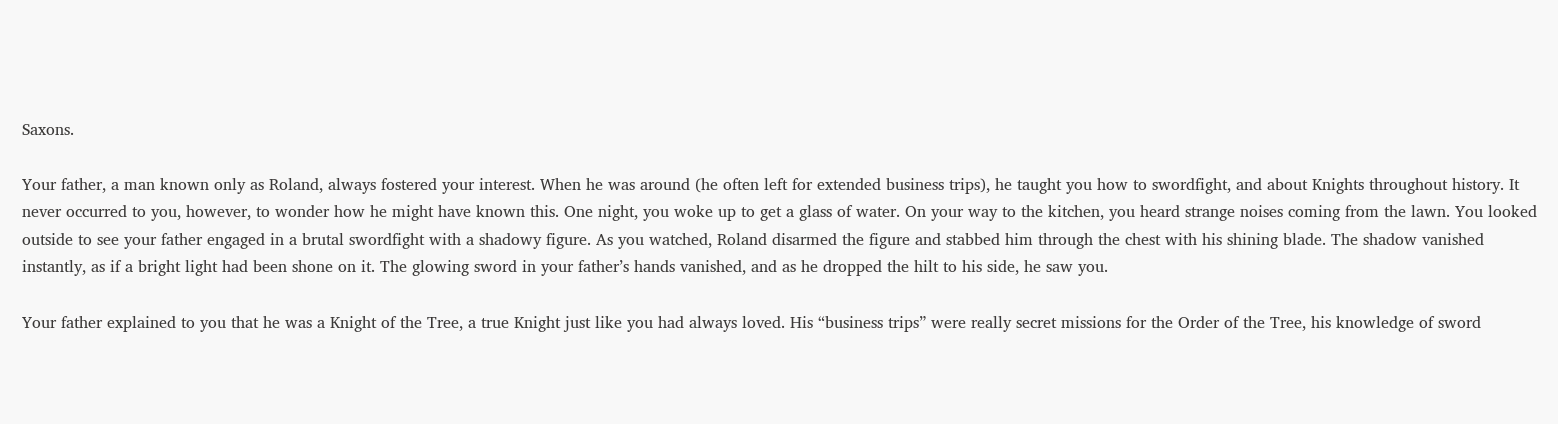Saxons.

Your father, a man known only as Roland, always fostered your interest. When he was around (he often left for extended business trips), he taught you how to swordfight, and about Knights throughout history. It never occurred to you, however, to wonder how he might have known this. One night, you woke up to get a glass of water. On your way to the kitchen, you heard strange noises coming from the lawn. You looked outside to see your father engaged in a brutal swordfight with a shadowy figure. As you watched, Roland disarmed the figure and stabbed him through the chest with his shining blade. The shadow vanished instantly, as if a bright light had been shone on it. The glowing sword in your father’s hands vanished, and as he dropped the hilt to his side, he saw you.

Your father explained to you that he was a Knight of the Tree, a true Knight just like you had always loved. His “business trips” were really secret missions for the Order of the Tree, his knowledge of sword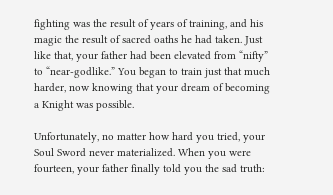fighting was the result of years of training, and his magic the result of sacred oaths he had taken. Just like that, your father had been elevated from “nifty” to “near-godlike.” You began to train just that much harder, now knowing that your dream of becoming a Knight was possible.

Unfortunately, no matter how hard you tried, your Soul Sword never materialized. When you were fourteen, your father finally told you the sad truth: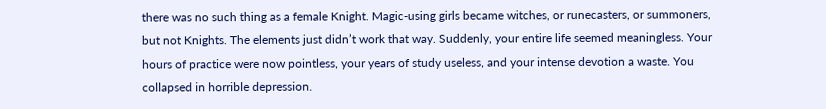there was no such thing as a female Knight. Magic-using girls became witches, or runecasters, or summoners, but not Knights. The elements just didn’t work that way. Suddenly, your entire life seemed meaningless. Your hours of practice were now pointless, your years of study useless, and your intense devotion a waste. You collapsed in horrible depression.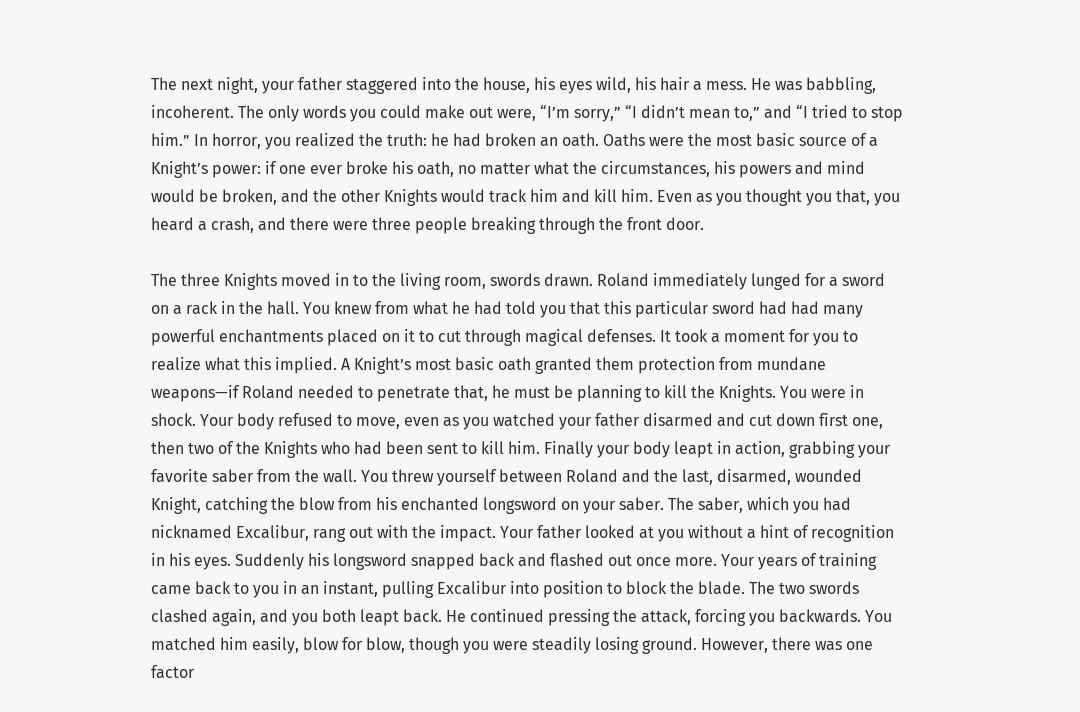The next night, your father staggered into the house, his eyes wild, his hair a mess. He was babbling, incoherent. The only words you could make out were, “I’m sorry,” “I didn’t mean to,” and “I tried to stop him.” In horror, you realized the truth: he had broken an oath. Oaths were the most basic source of a Knight’s power: if one ever broke his oath, no matter what the circumstances, his powers and mind would be broken, and the other Knights would track him and kill him. Even as you thought you that, you heard a crash, and there were three people breaking through the front door.

The three Knights moved in to the living room, swords drawn. Roland immediately lunged for a sword on a rack in the hall. You knew from what he had told you that this particular sword had had many powerful enchantments placed on it to cut through magical defenses. It took a moment for you to realize what this implied. A Knight’s most basic oath granted them protection from mundane weapons—if Roland needed to penetrate that, he must be planning to kill the Knights. You were in shock. Your body refused to move, even as you watched your father disarmed and cut down first one, then two of the Knights who had been sent to kill him. Finally your body leapt in action, grabbing your favorite saber from the wall. You threw yourself between Roland and the last, disarmed, wounded Knight, catching the blow from his enchanted longsword on your saber. The saber, which you had nicknamed Excalibur, rang out with the impact. Your father looked at you without a hint of recognition in his eyes. Suddenly his longsword snapped back and flashed out once more. Your years of training came back to you in an instant, pulling Excalibur into position to block the blade. The two swords clashed again, and you both leapt back. He continued pressing the attack, forcing you backwards. You matched him easily, blow for blow, though you were steadily losing ground. However, there was one factor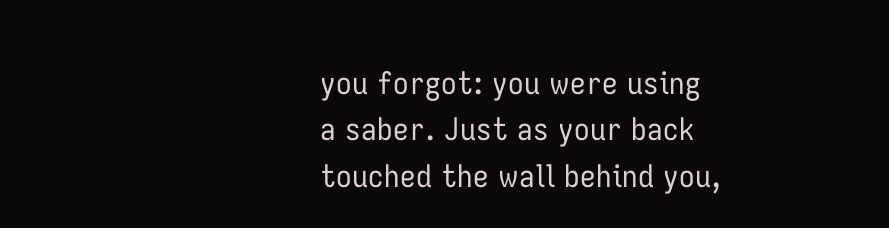you forgot: you were using a saber. Just as your back touched the wall behind you,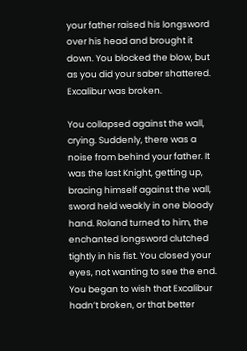your father raised his longsword over his head and brought it down. You blocked the blow, but as you did your saber shattered. Excalibur was broken.

You collapsed against the wall, crying. Suddenly, there was a noise from behind your father. It was the last Knight, getting up, bracing himself against the wall, sword held weakly in one bloody hand. Roland turned to him, the enchanted longsword clutched tightly in his fist. You closed your eyes, not wanting to see the end. You began to wish that Excalibur hadn’t broken, or that better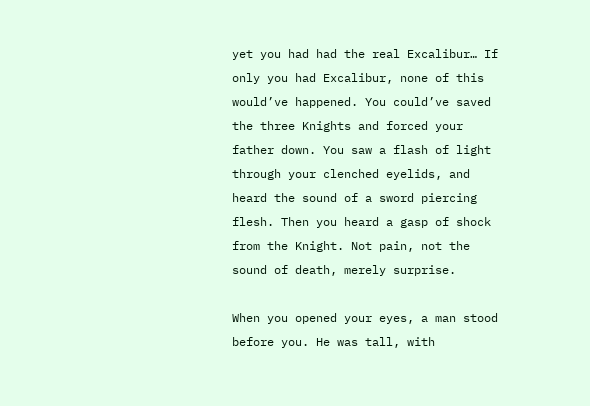yet you had had the real Excalibur… If only you had Excalibur, none of this would’ve happened. You could’ve saved the three Knights and forced your father down. You saw a flash of light through your clenched eyelids, and heard the sound of a sword piercing flesh. Then you heard a gasp of shock from the Knight. Not pain, not the sound of death, merely surprise.

When you opened your eyes, a man stood before you. He was tall, with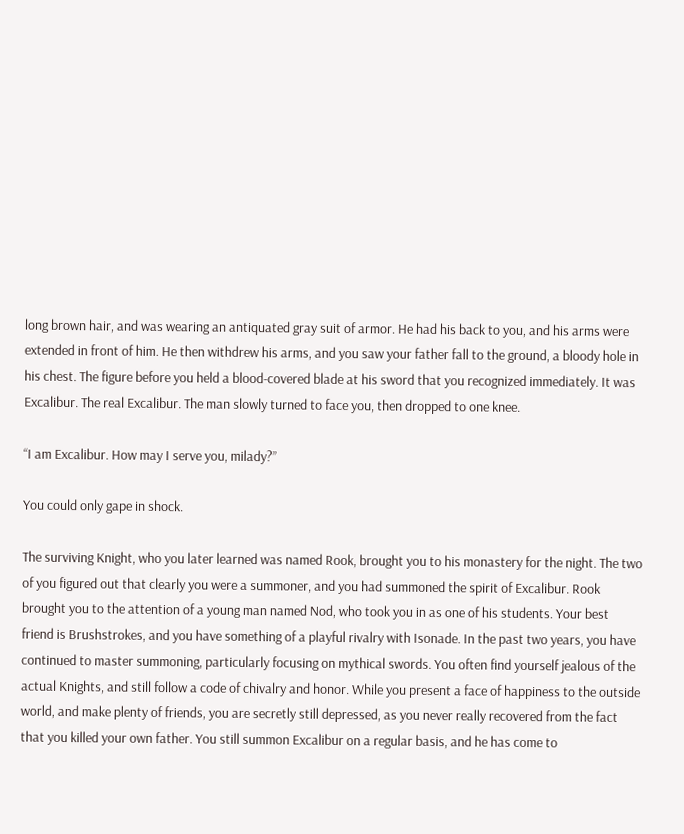long brown hair, and was wearing an antiquated gray suit of armor. He had his back to you, and his arms were extended in front of him. He then withdrew his arms, and you saw your father fall to the ground, a bloody hole in his chest. The figure before you held a blood-covered blade at his sword that you recognized immediately. It was Excalibur. The real Excalibur. The man slowly turned to face you, then dropped to one knee.

“I am Excalibur. How may I serve you, milady?”

You could only gape in shock.

The surviving Knight, who you later learned was named Rook, brought you to his monastery for the night. The two of you figured out that clearly you were a summoner, and you had summoned the spirit of Excalibur. Rook brought you to the attention of a young man named Nod, who took you in as one of his students. Your best friend is Brushstrokes, and you have something of a playful rivalry with Isonade. In the past two years, you have continued to master summoning, particularly focusing on mythical swords. You often find yourself jealous of the actual Knights, and still follow a code of chivalry and honor. While you present a face of happiness to the outside world, and make plenty of friends, you are secretly still depressed, as you never really recovered from the fact that you killed your own father. You still summon Excalibur on a regular basis, and he has come to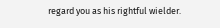regard you as his rightful wielder.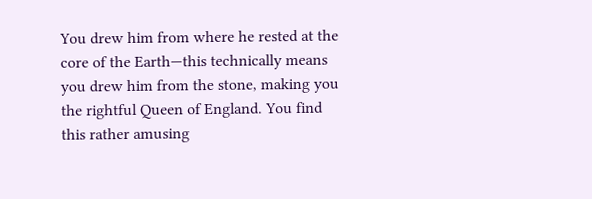You drew him from where he rested at the core of the Earth—this technically means you drew him from the stone, making you the rightful Queen of England. You find this rather amusing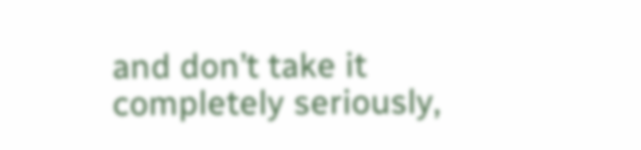and don’t take it completely seriously,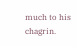much to his chagrin.